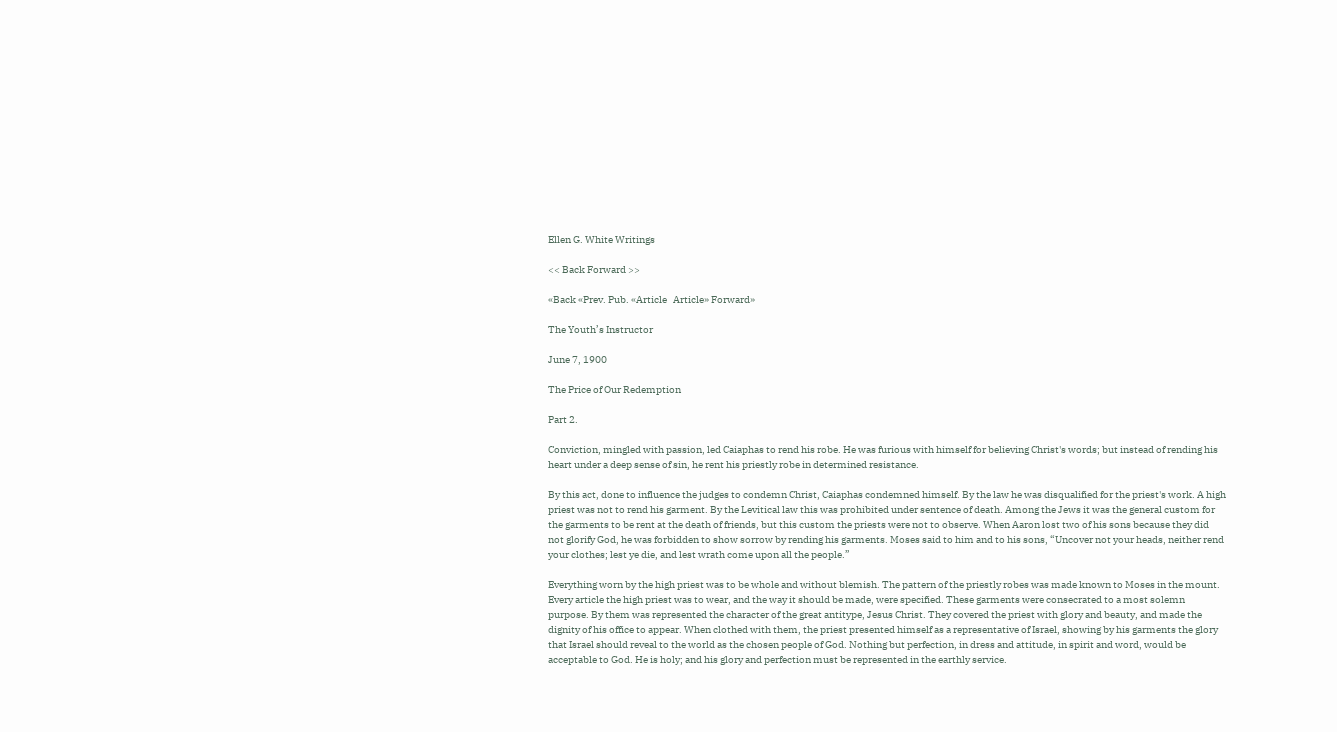Ellen G. White Writings

<< Back Forward >>

«Back «Prev. Pub. «Article   Article» Forward»

The Youth’s Instructor

June 7, 1900

The Price of Our Redemption

Part 2.

Conviction, mingled with passion, led Caiaphas to rend his robe. He was furious with himself for believing Christ's words; but instead of rending his heart under a deep sense of sin, he rent his priestly robe in determined resistance.

By this act, done to influence the judges to condemn Christ, Caiaphas condemned himself. By the law he was disqualified for the priest's work. A high priest was not to rend his garment. By the Levitical law this was prohibited under sentence of death. Among the Jews it was the general custom for the garments to be rent at the death of friends, but this custom the priests were not to observe. When Aaron lost two of his sons because they did not glorify God, he was forbidden to show sorrow by rending his garments. Moses said to him and to his sons, “Uncover not your heads, neither rend your clothes; lest ye die, and lest wrath come upon all the people.”

Everything worn by the high priest was to be whole and without blemish. The pattern of the priestly robes was made known to Moses in the mount. Every article the high priest was to wear, and the way it should be made, were specified. These garments were consecrated to a most solemn purpose. By them was represented the character of the great antitype, Jesus Christ. They covered the priest with glory and beauty, and made the dignity of his office to appear. When clothed with them, the priest presented himself as a representative of Israel, showing by his garments the glory that Israel should reveal to the world as the chosen people of God. Nothing but perfection, in dress and attitude, in spirit and word, would be acceptable to God. He is holy; and his glory and perfection must be represented in the earthly service.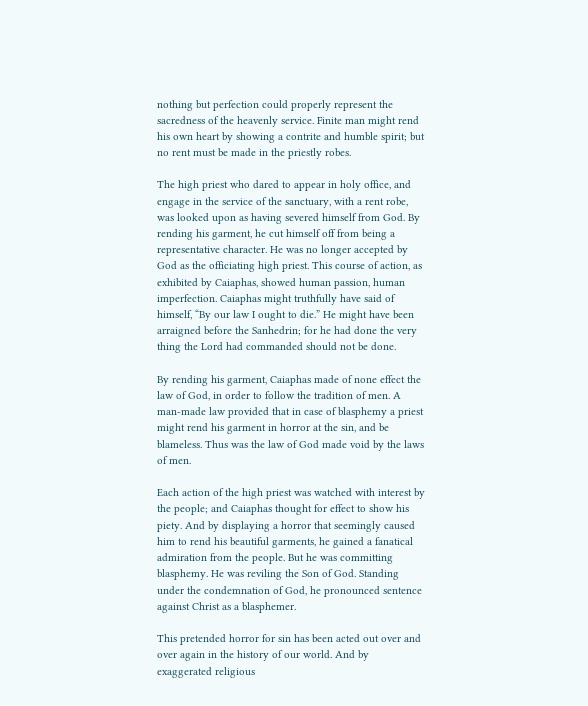nothing but perfection could properly represent the sacredness of the heavenly service. Finite man might rend his own heart by showing a contrite and humble spirit; but no rent must be made in the priestly robes.

The high priest who dared to appear in holy office, and engage in the service of the sanctuary, with a rent robe, was looked upon as having severed himself from God. By rending his garment, he cut himself off from being a representative character. He was no longer accepted by God as the officiating high priest. This course of action, as exhibited by Caiaphas, showed human passion, human imperfection. Caiaphas might truthfully have said of himself, “By our law I ought to die.” He might have been arraigned before the Sanhedrin; for he had done the very thing the Lord had commanded should not be done.

By rending his garment, Caiaphas made of none effect the law of God, in order to follow the tradition of men. A man-made law provided that in case of blasphemy a priest might rend his garment in horror at the sin, and be blameless. Thus was the law of God made void by the laws of men.

Each action of the high priest was watched with interest by the people; and Caiaphas thought for effect to show his piety. And by displaying a horror that seemingly caused him to rend his beautiful garments, he gained a fanatical admiration from the people. But he was committing blasphemy. He was reviling the Son of God. Standing under the condemnation of God, he pronounced sentence against Christ as a blasphemer.

This pretended horror for sin has been acted out over and over again in the history of our world. And by exaggerated religious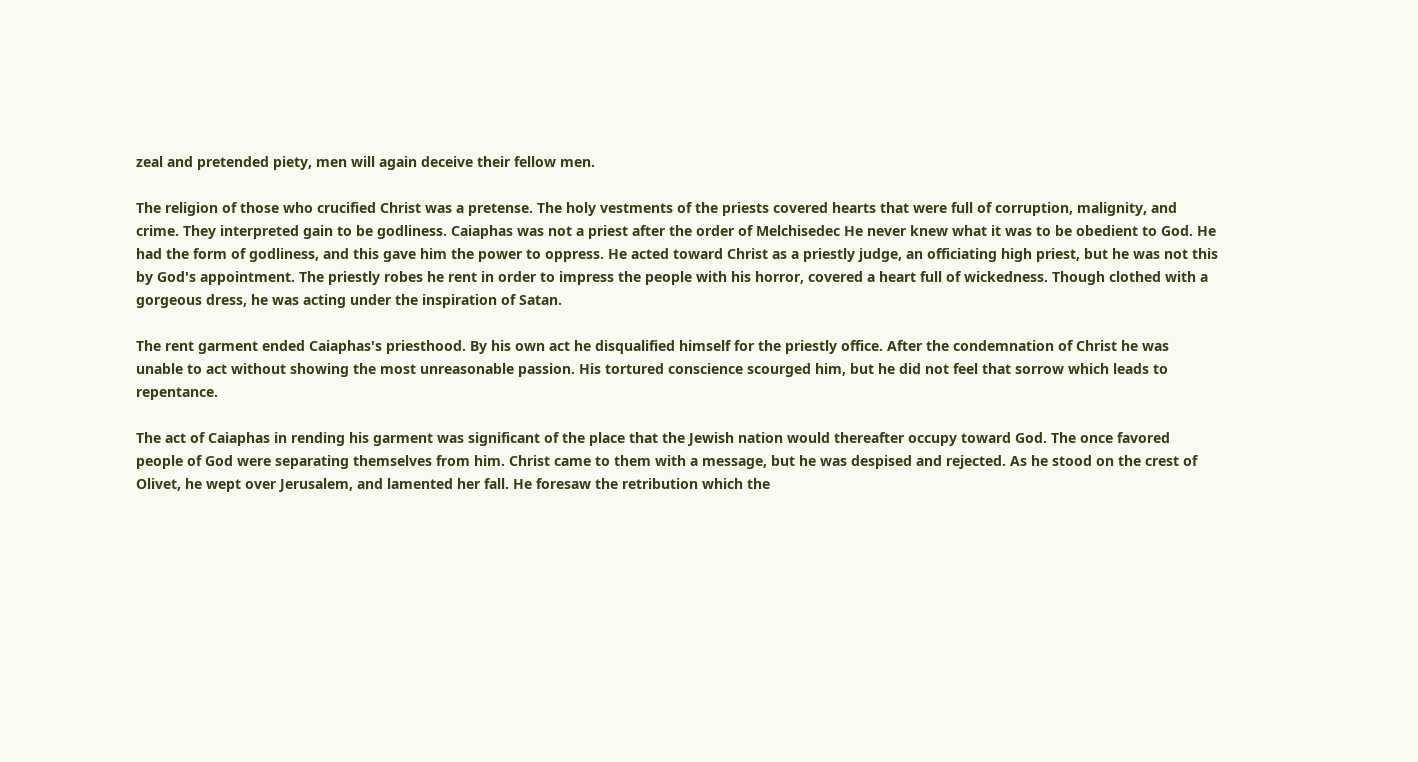zeal and pretended piety, men will again deceive their fellow men.

The religion of those who crucified Christ was a pretense. The holy vestments of the priests covered hearts that were full of corruption, malignity, and crime. They interpreted gain to be godliness. Caiaphas was not a priest after the order of Melchisedec He never knew what it was to be obedient to God. He had the form of godliness, and this gave him the power to oppress. He acted toward Christ as a priestly judge, an officiating high priest, but he was not this by God's appointment. The priestly robes he rent in order to impress the people with his horror, covered a heart full of wickedness. Though clothed with a gorgeous dress, he was acting under the inspiration of Satan.

The rent garment ended Caiaphas's priesthood. By his own act he disqualified himself for the priestly office. After the condemnation of Christ he was unable to act without showing the most unreasonable passion. His tortured conscience scourged him, but he did not feel that sorrow which leads to repentance.

The act of Caiaphas in rending his garment was significant of the place that the Jewish nation would thereafter occupy toward God. The once favored people of God were separating themselves from him. Christ came to them with a message, but he was despised and rejected. As he stood on the crest of Olivet, he wept over Jerusalem, and lamented her fall. He foresaw the retribution which the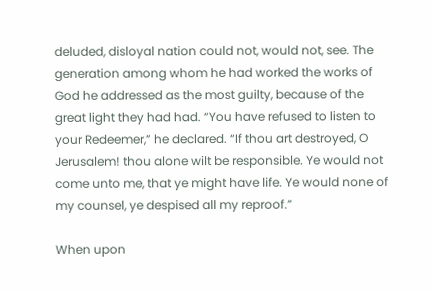deluded, disloyal nation could not, would not, see. The generation among whom he had worked the works of God he addressed as the most guilty, because of the great light they had had. “You have refused to listen to your Redeemer,” he declared. “If thou art destroyed, O Jerusalem! thou alone wilt be responsible. Ye would not come unto me, that ye might have life. Ye would none of my counsel, ye despised all my reproof.”

When upon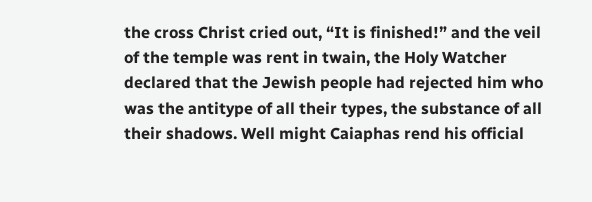the cross Christ cried out, “It is finished!” and the veil of the temple was rent in twain, the Holy Watcher declared that the Jewish people had rejected him who was the antitype of all their types, the substance of all their shadows. Well might Caiaphas rend his official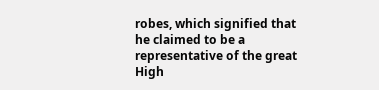robes, which signified that he claimed to be a representative of the great High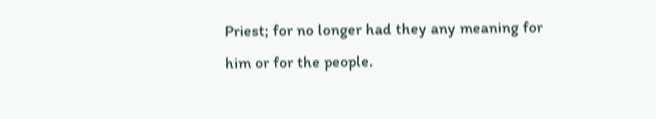Priest; for no longer had they any meaning for him or for the people.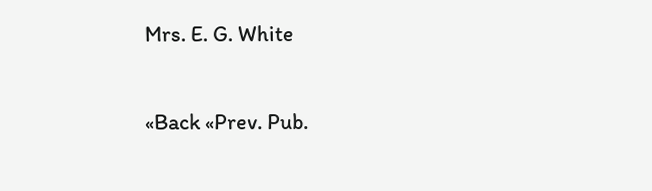Mrs. E. G. White

«Back «Prev. Pub.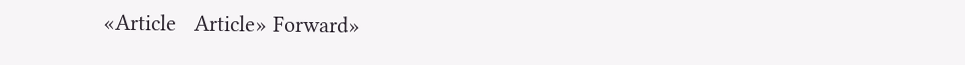«Article   Article» Forward»